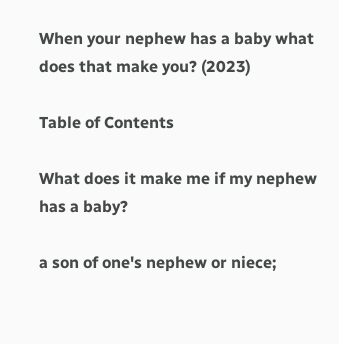When your nephew has a baby what does that make you? (2023)

Table of Contents

What does it make me if my nephew has a baby?

a son of one's nephew or niece;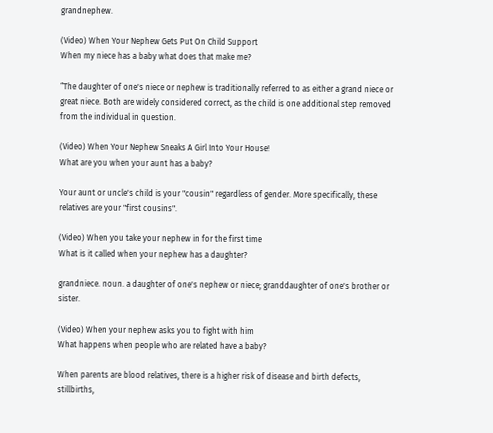grandnephew.

(Video) When Your Nephew Gets Put On Child Support
When my niece has a baby what does that make me?

“The daughter of one's niece or nephew is traditionally referred to as either a grand niece or great niece. Both are widely considered correct, as the child is one additional step removed from the individual in question.

(Video) When Your Nephew Sneaks A Girl Into Your House!
What are you when your aunt has a baby?

Your aunt or uncle's child is your "cousin" regardless of gender. More specifically, these relatives are your "first cousins".

(Video) When you take your nephew in for the first time
What is it called when your nephew has a daughter?

grandniece. noun. a daughter of one's nephew or niece; granddaughter of one's brother or sister.

(Video) When your nephew asks you to fight with him
What happens when people who are related have a baby?

When parents are blood relatives, there is a higher risk of disease and birth defects, stillbirths,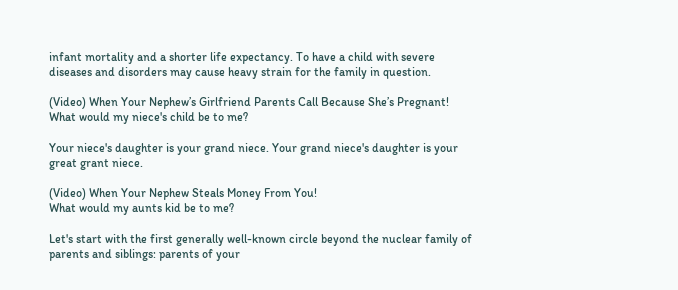infant mortality and a shorter life expectancy. To have a child with severe diseases and disorders may cause heavy strain for the family in question.

(Video) When Your Nephew’s Girlfriend Parents Call Because She’s Pregnant!
What would my niece's child be to me?

Your niece's daughter is your grand niece. Your grand niece's daughter is your great grant niece.

(Video) When Your Nephew Steals Money From You!
What would my aunts kid be to me?

Let's start with the first generally well-known circle beyond the nuclear family of parents and siblings: parents of your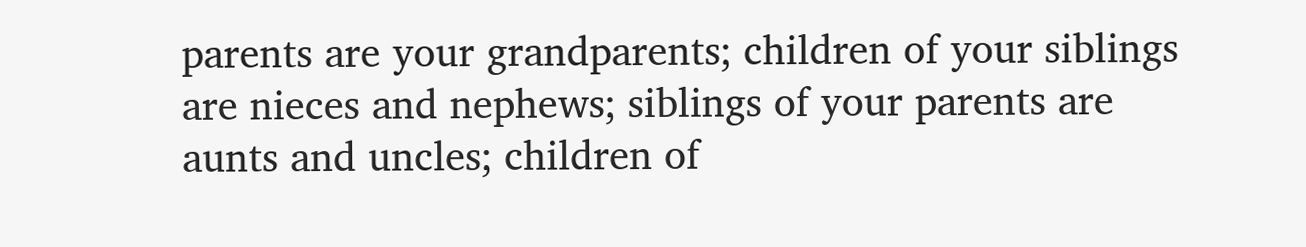parents are your grandparents; children of your siblings are nieces and nephews; siblings of your parents are aunts and uncles; children of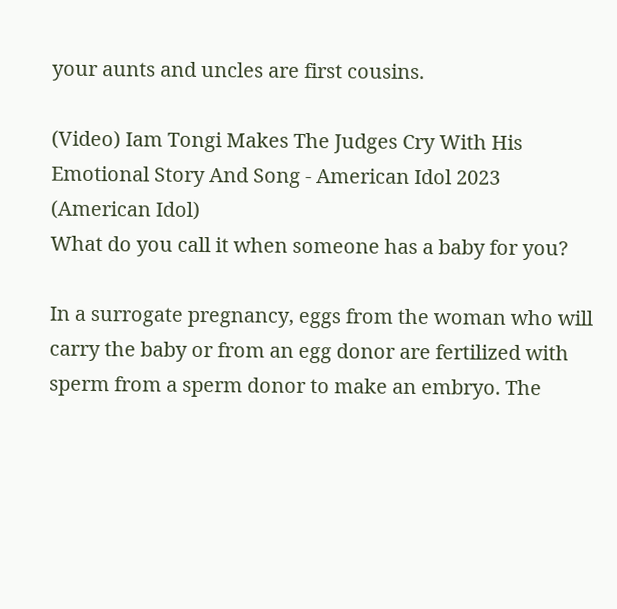your aunts and uncles are first cousins.

(Video) Iam Tongi Makes The Judges Cry With His Emotional Story And Song - American Idol 2023
(American Idol)
What do you call it when someone has a baby for you?

In a surrogate pregnancy, eggs from the woman who will carry the baby or from an egg donor are fertilized with sperm from a sperm donor to make an embryo. The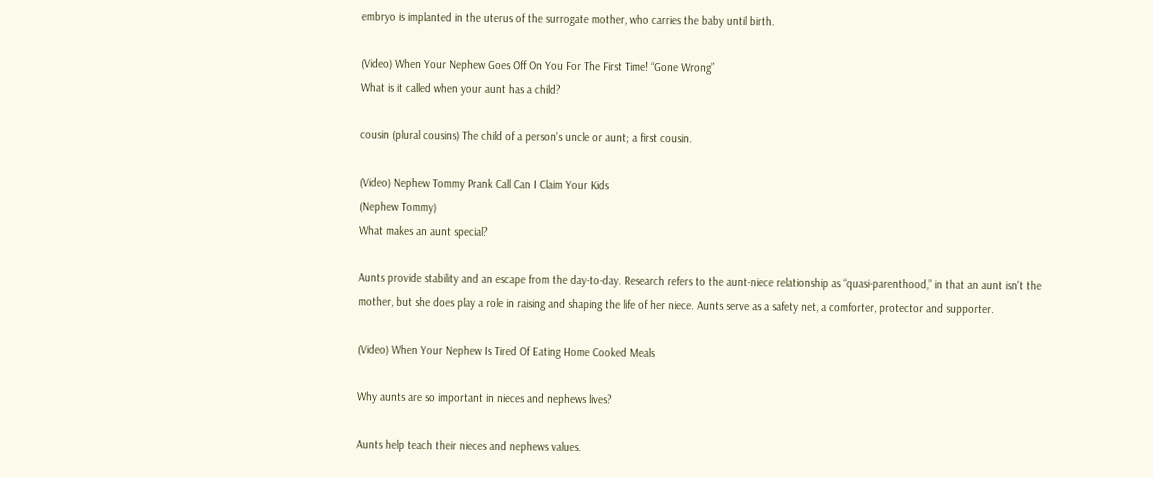embryo is implanted in the uterus of the surrogate mother, who carries the baby until birth.

(Video) When Your Nephew Goes Off On You For The First Time! “Gone Wrong”
What is it called when your aunt has a child?

cousin (plural cousins) The child of a person's uncle or aunt; a first cousin.

(Video) Nephew Tommy Prank Call Can I Claim Your Kids
(Nephew Tommy)
What makes an aunt special?

Aunts provide stability and an escape from the day-to-day. Research refers to the aunt-niece relationship as “quasi-parenthood,” in that an aunt isn't the mother, but she does play a role in raising and shaping the life of her niece. Aunts serve as a safety net, a comforter, protector and supporter.

(Video) When Your Nephew Is Tired Of Eating Home Cooked Meals

Why aunts are so important in nieces and nephews lives?

Aunts help teach their nieces and nephews values.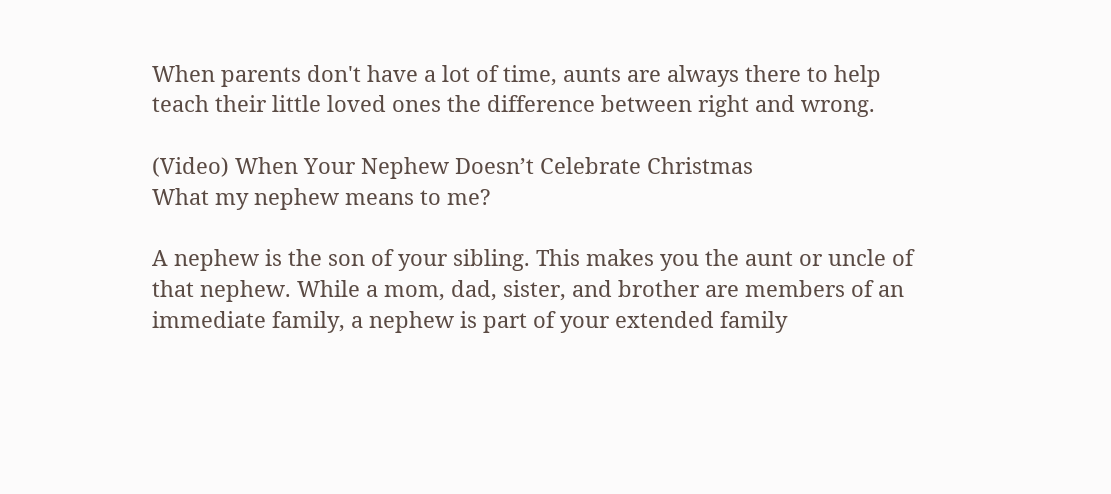When parents don't have a lot of time, aunts are always there to help teach their little loved ones the difference between right and wrong.

(Video) When Your Nephew Doesn’t Celebrate Christmas
What my nephew means to me?

A nephew is the son of your sibling. This makes you the aunt or uncle of that nephew. While a mom, dad, sister, and brother are members of an immediate family, a nephew is part of your extended family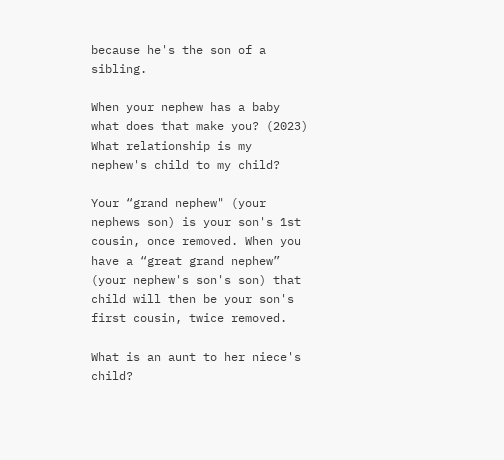because he's the son of a sibling.

When your nephew has a baby what does that make you? (2023)
What relationship is my nephew's child to my child?

Your “grand nephew" (your nephews son) is your son's 1st cousin, once removed. When you have a “great grand nephew” (your nephew's son's son) that child will then be your son's first cousin, twice removed.

What is an aunt to her niece's child?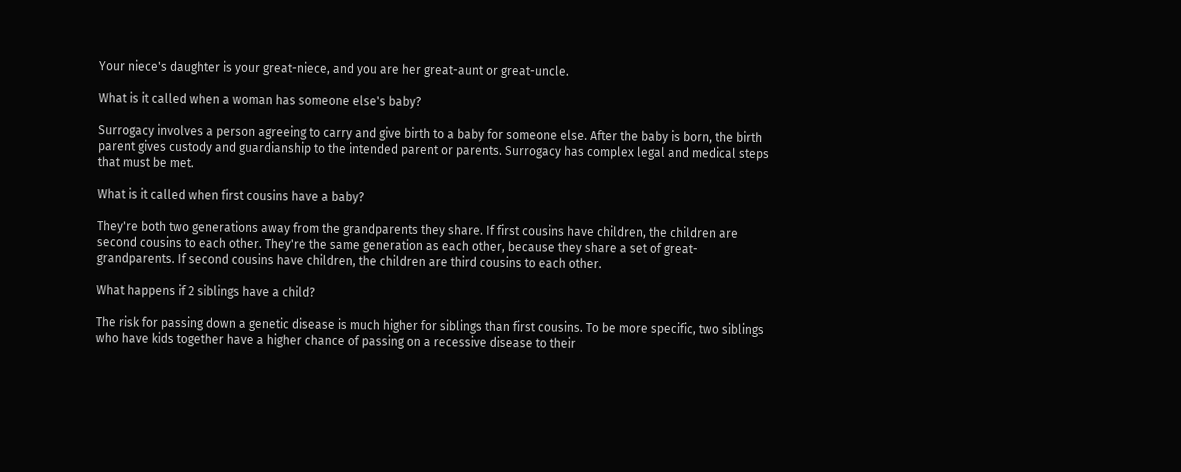Your niece's daughter is your great-niece, and you are her great-aunt or great-uncle.

What is it called when a woman has someone else's baby?

Surrogacy involves a person agreeing to carry and give birth to a baby for someone else. After the baby is born, the birth parent gives custody and guardianship to the intended parent or parents. Surrogacy has complex legal and medical steps that must be met.

What is it called when first cousins have a baby?

They're both two generations away from the grandparents they share. If first cousins have children, the children are second cousins to each other. They're the same generation as each other, because they share a set of great-grandparents. If second cousins have children, the children are third cousins to each other.

What happens if 2 siblings have a child?

The risk for passing down a genetic disease is much higher for siblings than first cousins. To be more specific, two siblings who have kids together have a higher chance of passing on a recessive disease to their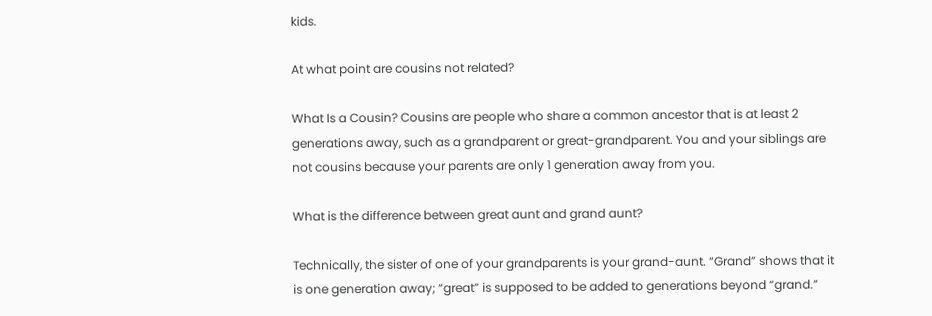kids.

At what point are cousins not related?

What Is a Cousin? Cousins are people who share a common ancestor that is at least 2 generations away, such as a grandparent or great-grandparent. You and your siblings are not cousins because your parents are only 1 generation away from you.

What is the difference between great aunt and grand aunt?

Technically, the sister of one of your grandparents is your grand-aunt. “Grand” shows that it is one generation away; “great” is supposed to be added to generations beyond “grand.”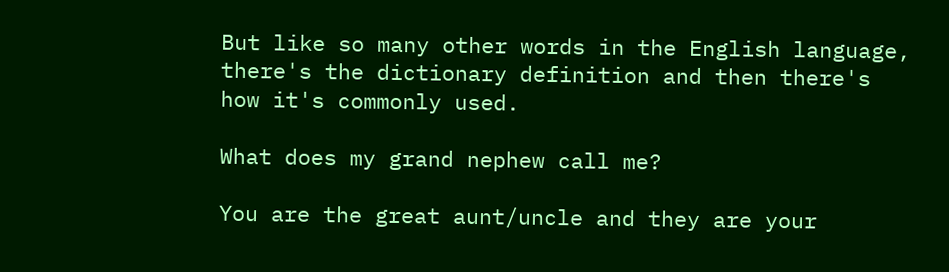But like so many other words in the English language, there's the dictionary definition and then there's how it's commonly used.

What does my grand nephew call me?

You are the great aunt/uncle and they are your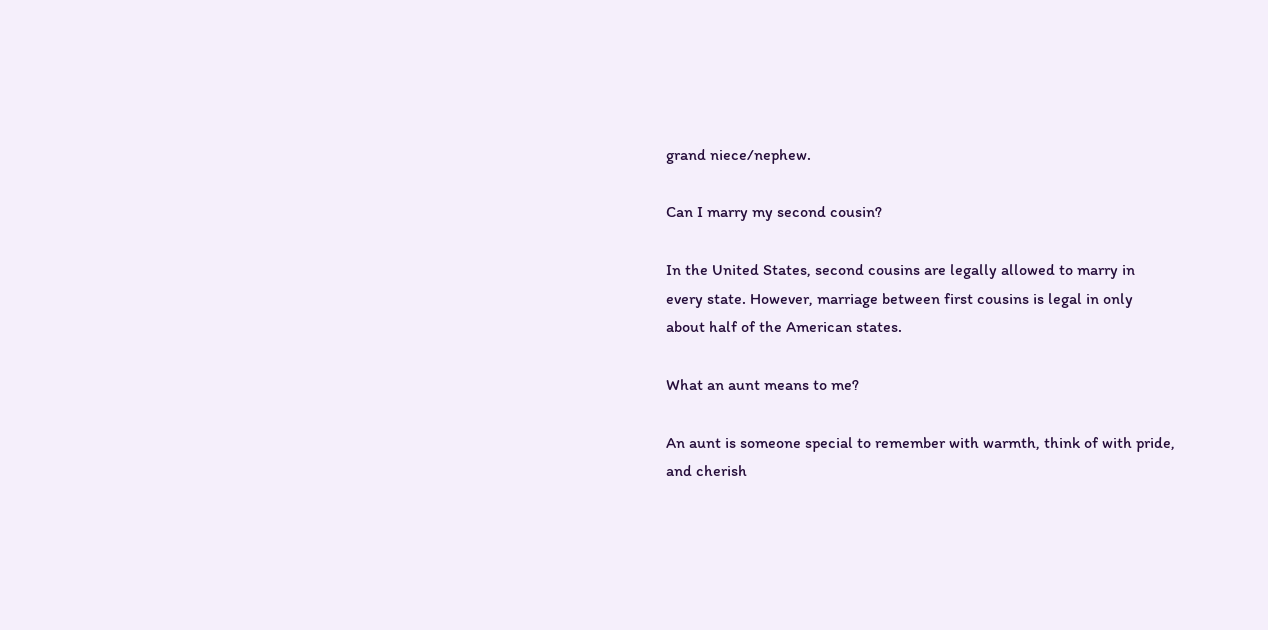grand niece/nephew.

Can I marry my second cousin?

In the United States, second cousins are legally allowed to marry in every state. However, marriage between first cousins is legal in only about half of the American states.

What an aunt means to me?

An aunt is someone special to remember with warmth, think of with pride, and cherish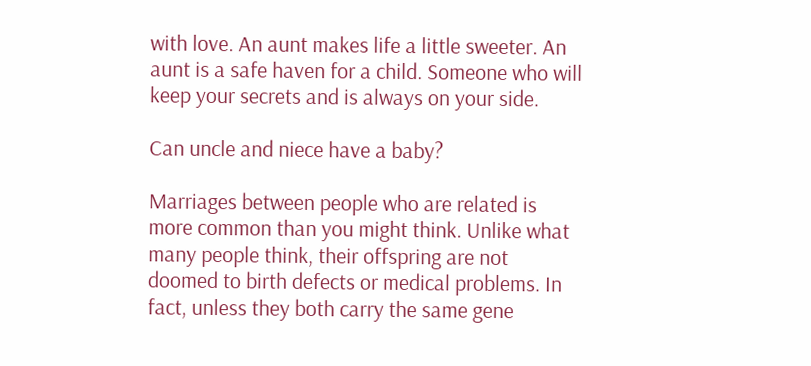with love. An aunt makes life a little sweeter. An aunt is a safe haven for a child. Someone who will keep your secrets and is always on your side.

Can uncle and niece have a baby?

Marriages between people who are related is more common than you might think. Unlike what many people think, their offspring are not doomed to birth defects or medical problems. In fact, unless they both carry the same gene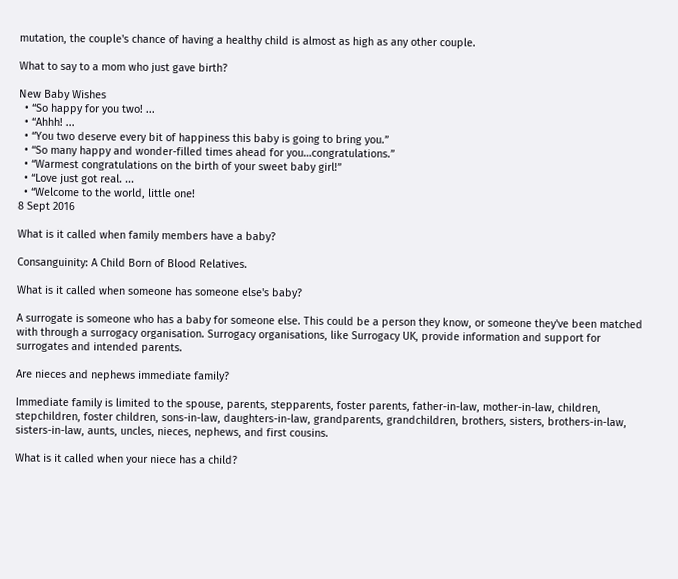mutation, the couple's chance of having a healthy child is almost as high as any other couple.

What to say to a mom who just gave birth?

New Baby Wishes
  • “So happy for you two! ...
  • “Ahhh! ...
  • “You two deserve every bit of happiness this baby is going to bring you.”
  • “So many happy and wonder-filled times ahead for you…congratulations.”
  • “Warmest congratulations on the birth of your sweet baby girl!”
  • “Love just got real. ...
  • “Welcome to the world, little one!
8 Sept 2016

What is it called when family members have a baby?

Consanguinity: A Child Born of Blood Relatives.

What is it called when someone has someone else's baby?

A surrogate is someone who has a baby for someone else. This could be a person they know, or someone they've been matched with through a surrogacy organisation. Surrogacy organisations, like Surrogacy UK, provide information and support for surrogates and intended parents.

Are nieces and nephews immediate family?

Immediate family is limited to the spouse, parents, stepparents, foster parents, father-in-law, mother-in-law, children, stepchildren, foster children, sons-in-law, daughters-in-law, grandparents, grandchildren, brothers, sisters, brothers-in-law, sisters-in-law, aunts, uncles, nieces, nephews, and first cousins.

What is it called when your niece has a child?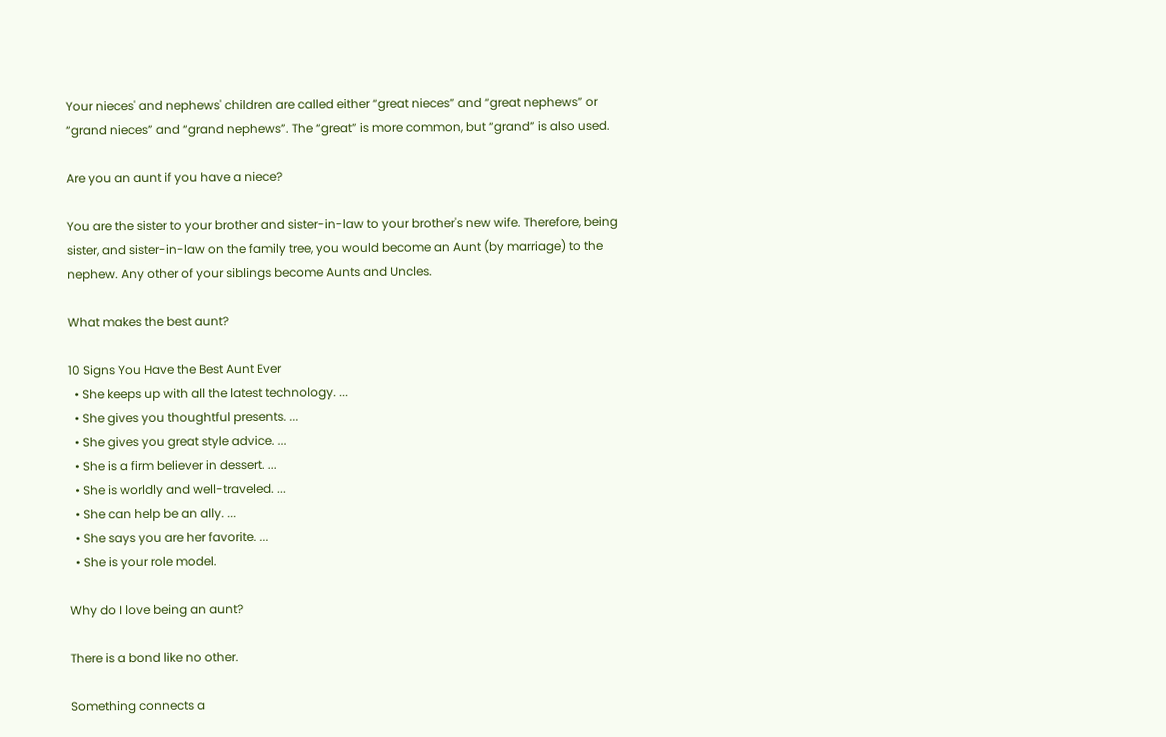Your nieces' and nephews' children are called either “great nieces” and “great nephews” or “grand nieces” and “grand nephews”. The “great” is more common, but “grand” is also used.

Are you an aunt if you have a niece?

You are the sister to your brother and sister-in-law to your brother's new wife. Therefore, being sister, and sister-in-law on the family tree, you would become an Aunt (by marriage) to the nephew. Any other of your siblings become Aunts and Uncles.

What makes the best aunt?

10 Signs You Have the Best Aunt Ever
  • She keeps up with all the latest technology. ...
  • She gives you thoughtful presents. ...
  • She gives you great style advice. ...
  • She is a firm believer in dessert. ...
  • She is worldly and well-traveled. ...
  • She can help be an ally. ...
  • She says you are her favorite. ...
  • She is your role model.

Why do I love being an aunt?

There is a bond like no other.

Something connects a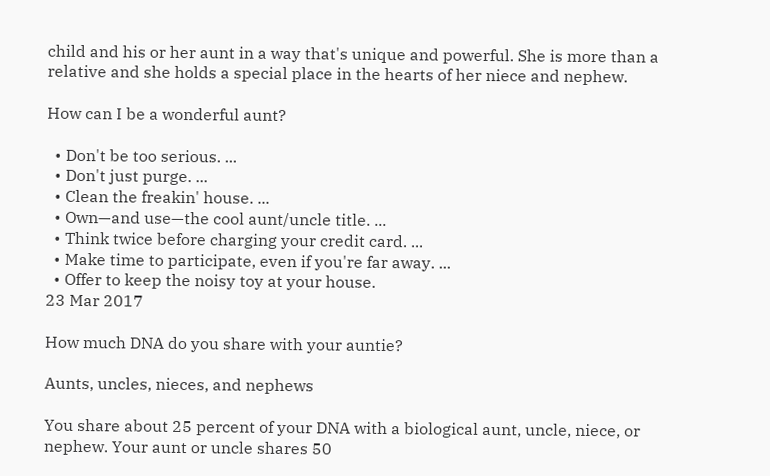child and his or her aunt in a way that's unique and powerful. She is more than a relative and she holds a special place in the hearts of her niece and nephew.

How can I be a wonderful aunt?

  • Don't be too serious. ...
  • Don't just purge. ...
  • Clean the freakin' house. ...
  • Own—and use—the cool aunt/uncle title. ...
  • Think twice before charging your credit card. ...
  • Make time to participate, even if you're far away. ...
  • Offer to keep the noisy toy at your house.
23 Mar 2017

How much DNA do you share with your auntie?

Aunts, uncles, nieces, and nephews

You share about 25 percent of your DNA with a biological aunt, uncle, niece, or nephew. Your aunt or uncle shares 50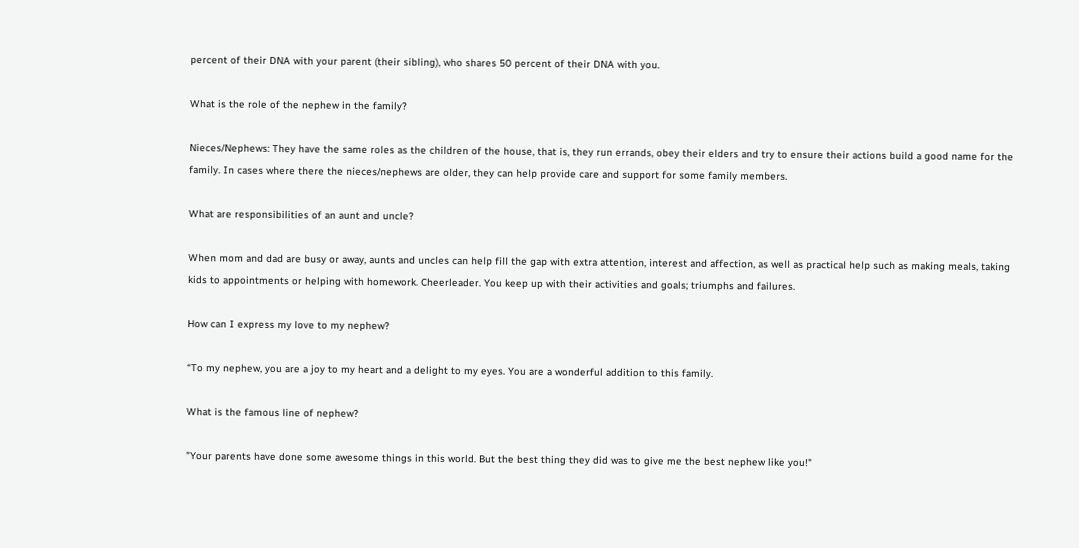percent of their DNA with your parent (their sibling), who shares 50 percent of their DNA with you.

What is the role of the nephew in the family?

Nieces/Nephews: They have the same roles as the children of the house, that is, they run errands, obey their elders and try to ensure their actions build a good name for the family. In cases where there the nieces/nephews are older, they can help provide care and support for some family members.

What are responsibilities of an aunt and uncle?

When mom and dad are busy or away, aunts and uncles can help fill the gap with extra attention, interest and affection, as well as practical help such as making meals, taking kids to appointments or helping with homework. Cheerleader. You keep up with their activities and goals; triumphs and failures.

How can I express my love to my nephew?

“To my nephew, you are a joy to my heart and a delight to my eyes. You are a wonderful addition to this family.

What is the famous line of nephew?

"Your parents have done some awesome things in this world. But the best thing they did was to give me the best nephew like you!"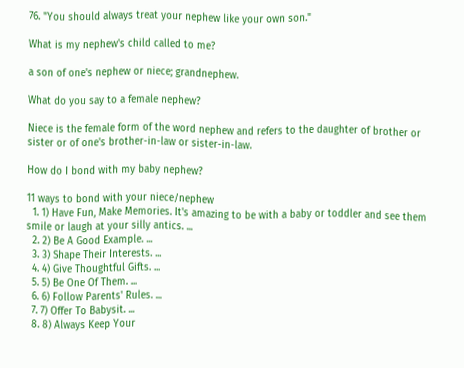76. "You should always treat your nephew like your own son."

What is my nephew's child called to me?

a son of one's nephew or niece; grandnephew.

What do you say to a female nephew?

Niece is the female form of the word nephew and refers to the daughter of brother or sister or of one's brother-in-law or sister-in-law.

How do I bond with my baby nephew?

11 ways to bond with your niece/nephew
  1. 1) Have Fun, Make Memories. It's amazing to be with a baby or toddler and see them smile or laugh at your silly antics. ...
  2. 2) Be A Good Example. ...
  3. 3) Shape Their Interests. ...
  4. 4) Give Thoughtful Gifts. ...
  5. 5) Be One Of Them. ...
  6. 6) Follow Parents' Rules. ...
  7. 7) Offer To Babysit. ...
  8. 8) Always Keep Your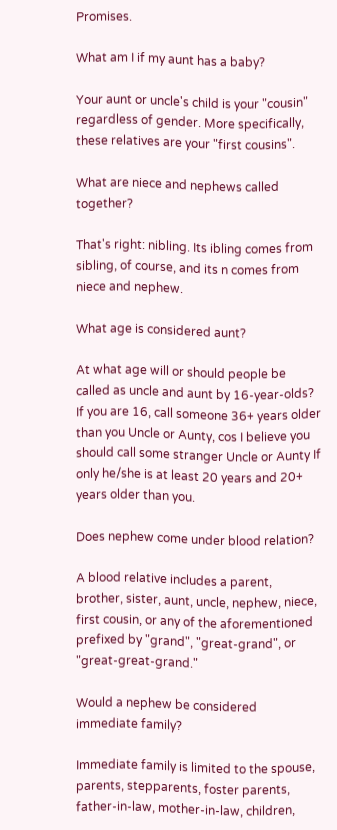Promises.

What am I if my aunt has a baby?

Your aunt or uncle's child is your "cousin" regardless of gender. More specifically, these relatives are your "first cousins".

What are niece and nephews called together?

That's right: nibling. Its ibling comes from sibling, of course, and its n comes from niece and nephew.

What age is considered aunt?

At what age will or should people be called as uncle and aunt by 16-year-olds? If you are 16, call someone 36+ years older than you Uncle or Aunty, cos I believe you should call some stranger Uncle or Aunty If only he/she is at least 20 years and 20+ years older than you.

Does nephew come under blood relation?

A blood relative includes a parent, brother, sister, aunt, uncle, nephew, niece, first cousin, or any of the aforementioned prefixed by "grand", "great-grand", or "great-great-grand."

Would a nephew be considered immediate family?

Immediate family is limited to the spouse, parents, stepparents, foster parents, father-in-law, mother-in-law, children,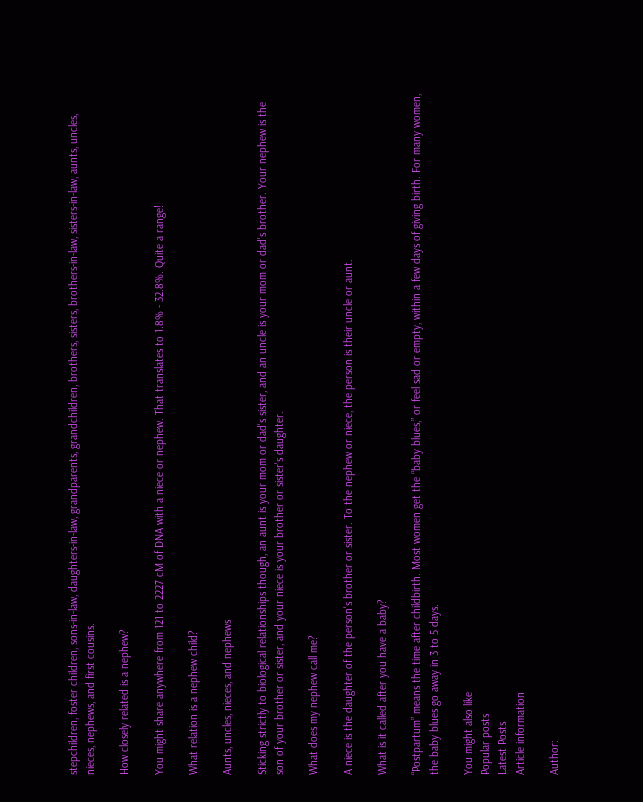stepchildren, foster children, sons-in-law, daughters-in-law, grandparents, grandchildren, brothers, sisters, brothers-in-law, sisters-in-law, aunts, uncles, nieces, nephews, and first cousins.

How closely related is a nephew?

You might share anywhere from 121 to 2227 cM of DNA with a niece or nephew. That translates to 1.8% - 32.8%. Quite a range!

What relation is a nephew child?

Aunts, uncles, nieces, and nephews

Sticking strictly to biological relationships though, an aunt is your mom or dad's sister, and an uncle is your mom or dad's brother. Your nephew is the son of your brother or sister, and your niece is your brother or sister's daughter.

What does my nephew call me?

A niece is the daughter of the person's brother or sister. To the nephew or niece, the person is their uncle or aunt.

What is it called after you have a baby?

“Postpartum” means the time after childbirth. Most women get the “baby blues,” or feel sad or empty, within a few days of giving birth. For many women, the baby blues go away in 3 to 5 days.

You might also like
Popular posts
Latest Posts
Article information

Author: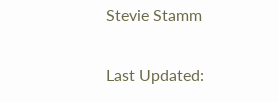Stevie Stamm

Last Updated: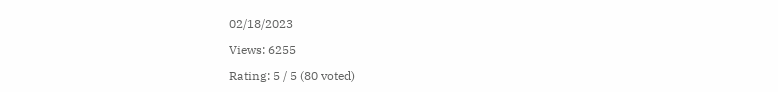02/18/2023

Views: 6255

Rating: 5 / 5 (80 voted)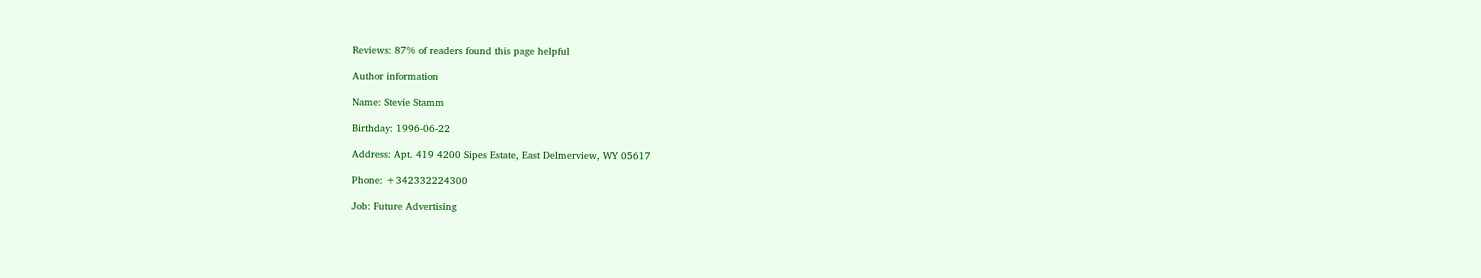Reviews: 87% of readers found this page helpful

Author information

Name: Stevie Stamm

Birthday: 1996-06-22

Address: Apt. 419 4200 Sipes Estate, East Delmerview, WY 05617

Phone: +342332224300

Job: Future Advertising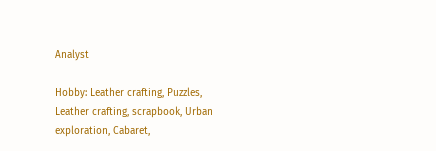Analyst

Hobby: Leather crafting, Puzzles, Leather crafting, scrapbook, Urban exploration, Cabaret,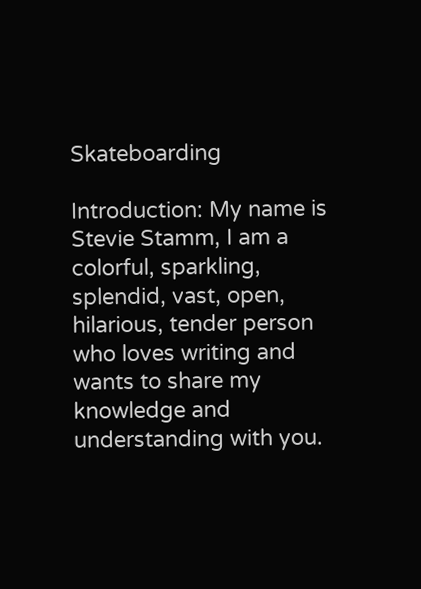Skateboarding

Introduction: My name is Stevie Stamm, I am a colorful, sparkling, splendid, vast, open, hilarious, tender person who loves writing and wants to share my knowledge and understanding with you.